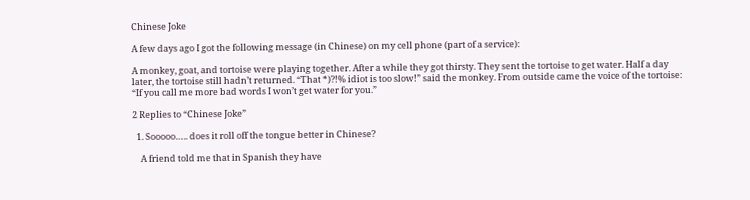Chinese Joke

A few days ago I got the following message (in Chinese) on my cell phone (part of a service):

A monkey, goat, and tortoise were playing together. After a while they got thirsty. They sent the tortoise to get water. Half a day later, the tortoise still hadn’t returned. “That *)?!% idiot is too slow!” said the monkey. From outside came the voice of the tortoise: “If you call me more bad words I won’t get water for you.”

2 Replies to “Chinese Joke”

  1. Sooooo….. does it roll off the tongue better in Chinese?

    A friend told me that in Spanish they have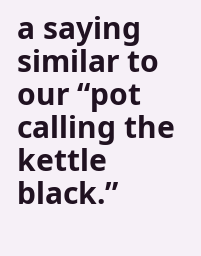a saying similar to our “pot calling the kettle black.”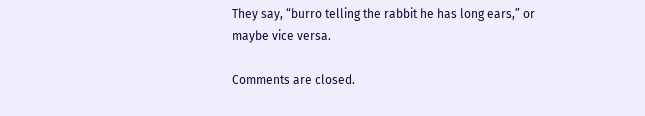They say, “burro telling the rabbit he has long ears,” or maybe vice versa.

Comments are closed.